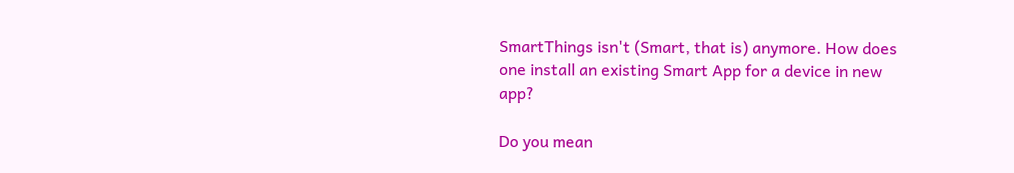SmartThings isn't (Smart, that is) anymore. How does one install an existing Smart App for a device in new app?

Do you mean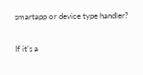smartapp or device type handler?

If it’s a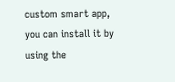custom smart app, you can install it by using the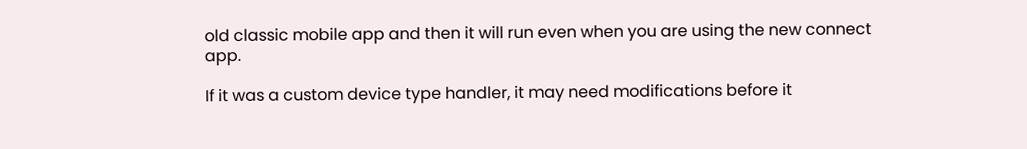old classic mobile app and then it will run even when you are using the new connect app.

If it was a custom device type handler, it may need modifications before it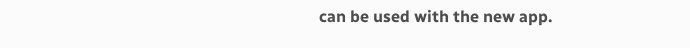can be used with the new app.